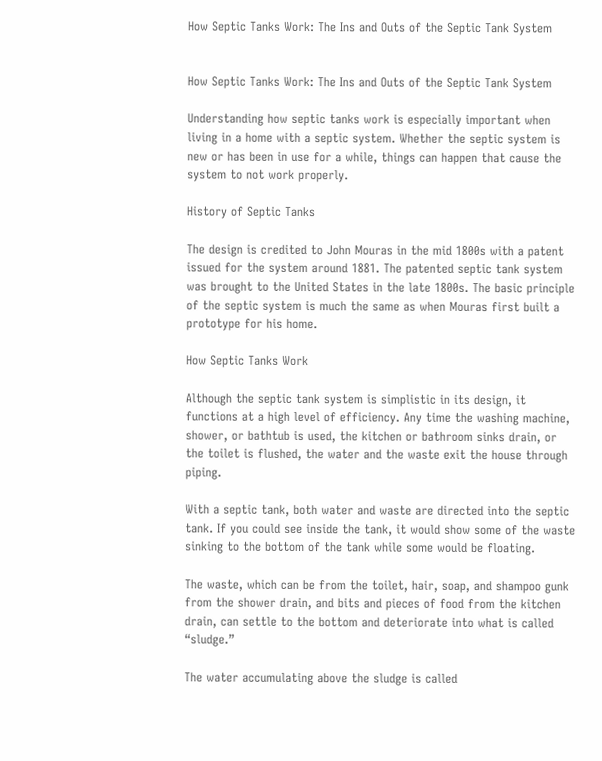How Septic Tanks Work: The Ins and Outs of the Septic Tank System


How Septic Tanks Work: The Ins and Outs of the Septic Tank System

Understanding how septic tanks work is especially important when living in a home with a septic system. Whether the septic system is new or has been in use for a while, things can happen that cause the system to not work properly.

History of Septic Tanks

The design is credited to John Mouras in the mid 1800s with a patent issued for the system around 1881. The patented septic tank system was brought to the United States in the late 1800s. The basic principle of the septic system is much the same as when Mouras first built a prototype for his home.

How Septic Tanks Work

Although the septic tank system is simplistic in its design, it functions at a high level of efficiency. Any time the washing machine, shower, or bathtub is used, the kitchen or bathroom sinks drain, or the toilet is flushed, the water and the waste exit the house through piping.

With a septic tank, both water and waste are directed into the septic tank. If you could see inside the tank, it would show some of the waste sinking to the bottom of the tank while some would be floating.

The waste, which can be from the toilet, hair, soap, and shampoo gunk from the shower drain, and bits and pieces of food from the kitchen drain, can settle to the bottom and deteriorate into what is called “sludge.”

The water accumulating above the sludge is called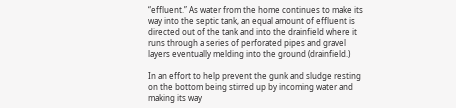“effluent.” As water from the home continues to make its way into the septic tank, an equal amount of effluent is directed out of the tank and into the drainfield where it runs through a series of perforated pipes and gravel layers eventually melding into the ground (drainfield.)

In an effort to help prevent the gunk and sludge resting on the bottom being stirred up by incoming water and making its way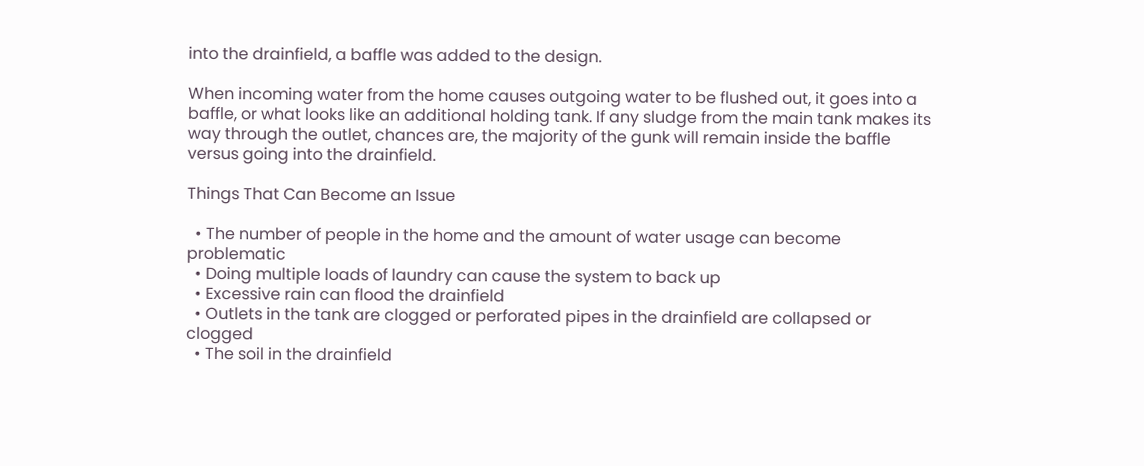into the drainfield, a baffle was added to the design.

When incoming water from the home causes outgoing water to be flushed out, it goes into a baffle, or what looks like an additional holding tank. If any sludge from the main tank makes its way through the outlet, chances are, the majority of the gunk will remain inside the baffle versus going into the drainfield.

Things That Can Become an Issue

  • The number of people in the home and the amount of water usage can become problematic
  • Doing multiple loads of laundry can cause the system to back up
  • Excessive rain can flood the drainfield
  • Outlets in the tank are clogged or perforated pipes in the drainfield are collapsed or clogged
  • The soil in the drainfield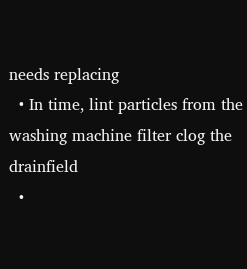needs replacing
  • In time, lint particles from the washing machine filter clog the drainfield
  •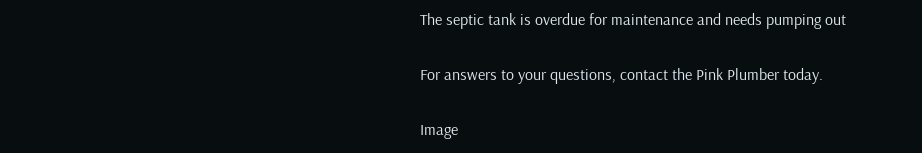The septic tank is overdue for maintenance and needs pumping out

For answers to your questions, contact the Pink Plumber today.

Image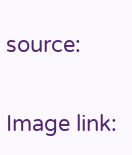source:

Image link: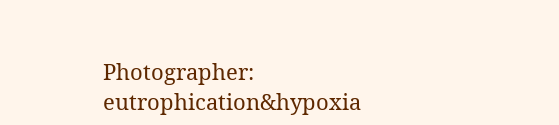Photographer: eutrophication&hypoxia